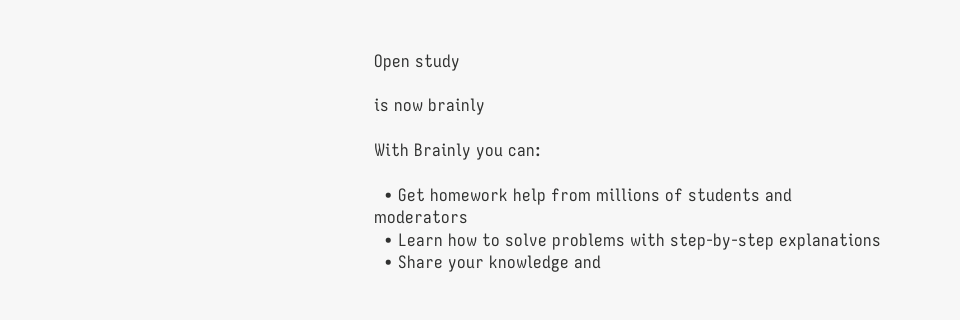Open study

is now brainly

With Brainly you can:

  • Get homework help from millions of students and moderators
  • Learn how to solve problems with step-by-step explanations
  • Share your knowledge and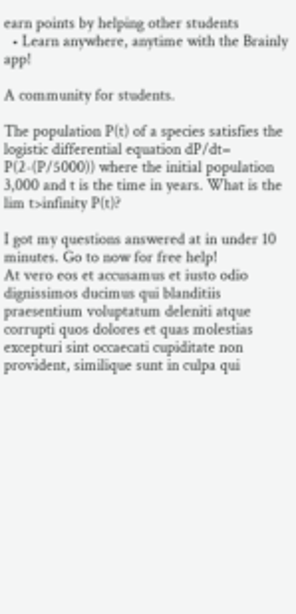earn points by helping other students
  • Learn anywhere, anytime with the Brainly app!

A community for students.

The population P(t) of a species satisfies the logistic differential equation dP/dt= P(2-(P/5000)) where the initial population 3,000 and t is the time in years. What is the lim t>infinity P(t)?

I got my questions answered at in under 10 minutes. Go to now for free help!
At vero eos et accusamus et iusto odio dignissimos ducimus qui blanditiis praesentium voluptatum deleniti atque corrupti quos dolores et quas molestias excepturi sint occaecati cupiditate non provident, similique sunt in culpa qui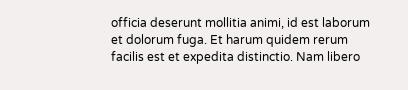officia deserunt mollitia animi, id est laborum et dolorum fuga. Et harum quidem rerum facilis est et expedita distinctio. Nam libero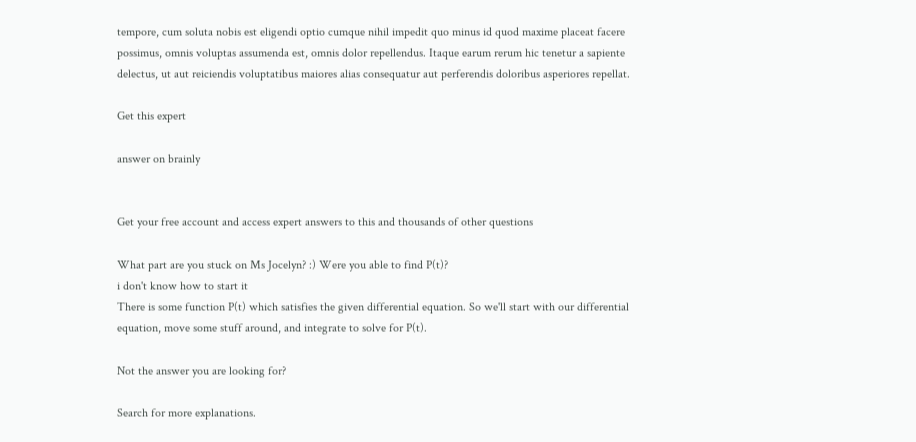tempore, cum soluta nobis est eligendi optio cumque nihil impedit quo minus id quod maxime placeat facere possimus, omnis voluptas assumenda est, omnis dolor repellendus. Itaque earum rerum hic tenetur a sapiente delectus, ut aut reiciendis voluptatibus maiores alias consequatur aut perferendis doloribus asperiores repellat.

Get this expert

answer on brainly


Get your free account and access expert answers to this and thousands of other questions

What part are you stuck on Ms Jocelyn? :) Were you able to find P(t)?
i don't know how to start it
There is some function P(t) which satisfies the given differential equation. So we'll start with our differential equation, move some stuff around, and integrate to solve for P(t).

Not the answer you are looking for?

Search for more explanations.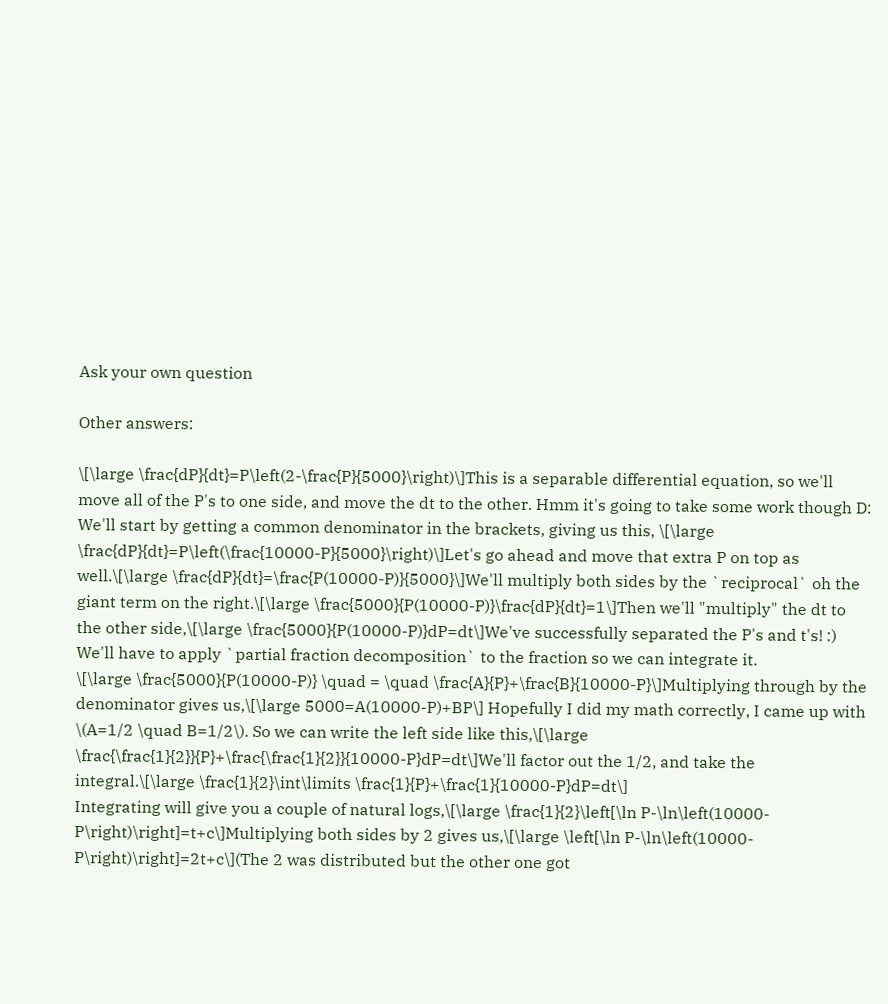Ask your own question

Other answers:

\[\large \frac{dP}{dt}=P\left(2-\frac{P}{5000}\right)\]This is a separable differential equation, so we'll move all of the P's to one side, and move the dt to the other. Hmm it's going to take some work though D:
We'll start by getting a common denominator in the brackets, giving us this, \[\large \frac{dP}{dt}=P\left(\frac{10000-P}{5000}\right)\]Let's go ahead and move that extra P on top as well.\[\large \frac{dP}{dt}=\frac{P(10000-P)}{5000}\]We'll multiply both sides by the `reciprocal` oh the giant term on the right.\[\large \frac{5000}{P(10000-P)}\frac{dP}{dt}=1\]Then we'll "multiply" the dt to the other side,\[\large \frac{5000}{P(10000-P)}dP=dt\]We've successfully separated the P's and t's! :)
We'll have to apply `partial fraction decomposition` to the fraction so we can integrate it.
\[\large \frac{5000}{P(10000-P)} \quad = \quad \frac{A}{P}+\frac{B}{10000-P}\]Multiplying through by the denominator gives us,\[\large 5000=A(10000-P)+BP\] Hopefully I did my math correctly, I came up with \(A=1/2 \quad B=1/2\). So we can write the left side like this,\[\large \frac{\frac{1}{2}}{P}+\frac{\frac{1}{2}}{10000-P}dP=dt\]We'll factor out the 1/2, and take the integral.\[\large \frac{1}{2}\int\limits \frac{1}{P}+\frac{1}{10000-P}dP=dt\]
Integrating will give you a couple of natural logs,\[\large \frac{1}{2}\left[\ln P-\ln\left(10000-P\right)\right]=t+c\]Multiplying both sides by 2 gives us,\[\large \left[\ln P-\ln\left(10000-P\right)\right]=2t+c\](The 2 was distributed but the other one got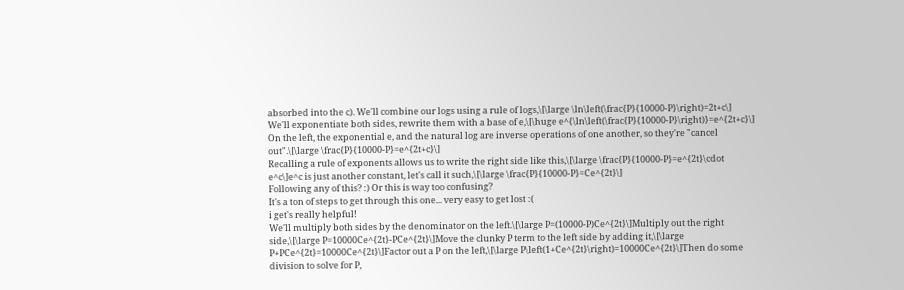absorbed into the c). We'll combine our logs using a rule of logs,\[\large \ln\left(\frac{P}{10000-P}\right)=2t+c\]
We'll exponentiate both sides, rewrite them with a base of e,\[\huge e^{\ln\left(\frac{P}{10000-P}\right)}=e^{2t+c}\] On the left, the exponential e, and the natural log are inverse operations of one another, so they're "cancel out".\[\large \frac{P}{10000-P}=e^{2t+c}\]
Recalling a rule of exponents allows us to write the right side like this,\[\large \frac{P}{10000-P}=e^{2t}\cdot e^c\]e^c is just another constant, let's call it such,\[\large \frac{P}{10000-P}=Ce^{2t}\]
Following any of this? :) Or this is way too confusing?
It's a ton of steps to get through this one... very easy to get lost :(
i get's really helpful!
We'll multiply both sides by the denominator on the left.\[\large P=(10000-P)Ce^{2t}\]Multiply out the right side,\[\large P=10000Ce^{2t}-PCe^{2t}\]Move the clunky P term to the left side by adding it,\[\large P+PCe^{2t}=10000Ce^{2t}\]Factor out a P on the left,\[\large P\left(1+Ce^{2t}\right)=10000Ce^{2t}\]Then do some division to solve for P,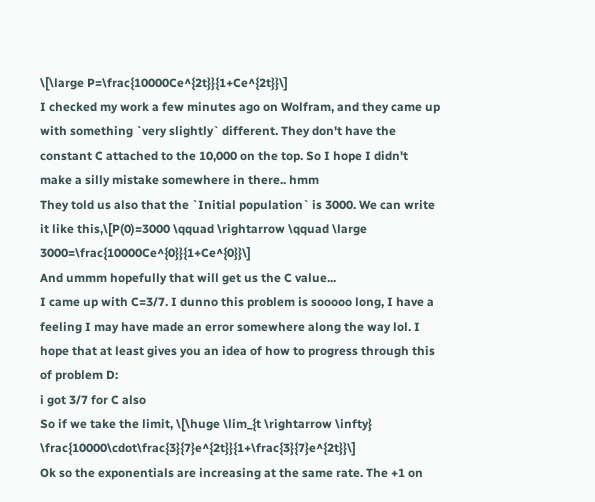\[\large P=\frac{10000Ce^{2t}}{1+Ce^{2t}}\]
I checked my work a few minutes ago on Wolfram, and they came up with something `very slightly` different. They don't have the constant C attached to the 10,000 on the top. So I hope I didn't make a silly mistake somewhere in there.. hmm
They told us also that the `Initial population` is 3000. We can write it like this,\[P(0)=3000 \qquad \rightarrow \qquad \large 3000=\frac{10000Ce^{0}}{1+Ce^{0}}\]
And ummm hopefully that will get us the C value...
I came up with C=3/7. I dunno this problem is sooooo long, I have a feeling I may have made an error somewhere along the way lol. I hope that at least gives you an idea of how to progress through this of problem D:
i got 3/7 for C also
So if we take the limit, \[\huge \lim_{t \rightarrow \infty} \frac{10000\cdot\frac{3}{7}e^{2t}}{1+\frac{3}{7}e^{2t}}\]
Ok so the exponentials are increasing at the same rate. The +1 on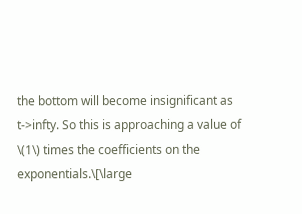the bottom will become insignificant as t->infty. So this is approaching a value of \(1\) times the coefficients on the exponentials.\[\large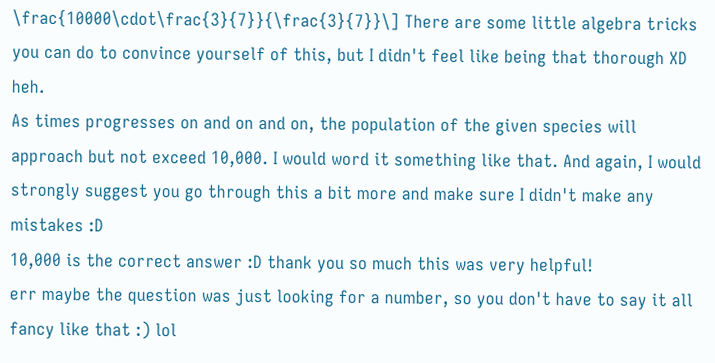\frac{10000\cdot\frac{3}{7}}{\frac{3}{7}}\] There are some little algebra tricks you can do to convince yourself of this, but I didn't feel like being that thorough XD heh.
As times progresses on and on and on, the population of the given species will approach but not exceed 10,000. I would word it something like that. And again, I would strongly suggest you go through this a bit more and make sure I didn't make any mistakes :D
10,000 is the correct answer :D thank you so much this was very helpful!
err maybe the question was just looking for a number, so you don't have to say it all fancy like that :) lol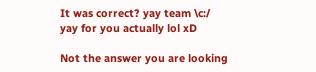It was correct? yay team \c:/
yay for you actually lol xD

Not the answer you are looking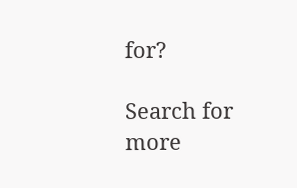for?

Search for more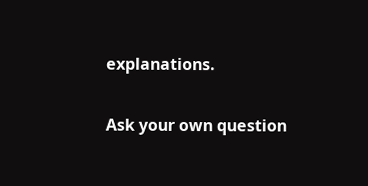explanations.

Ask your own question